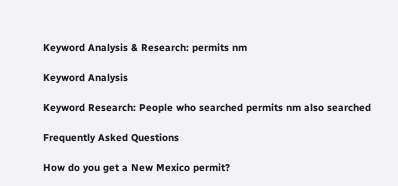Keyword Analysis & Research: permits nm

Keyword Analysis

Keyword Research: People who searched permits nm also searched

Frequently Asked Questions

How do you get a New Mexico permit?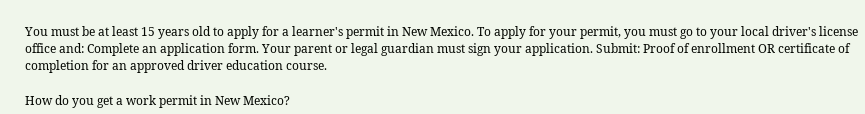You must be at least 15 years old to apply for a learner's permit in New Mexico. To apply for your permit, you must go to your local driver's license office and: Complete an application form. Your parent or legal guardian must sign your application. Submit: Proof of enrollment OR certificate of completion for an approved driver education course.

How do you get a work permit in New Mexico?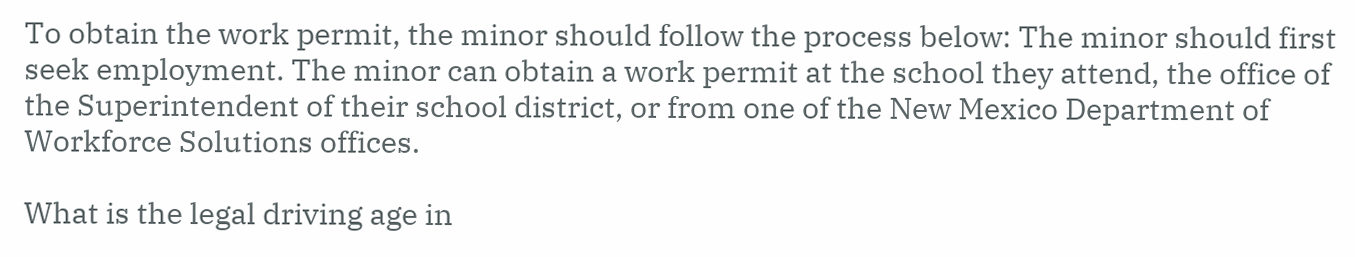To obtain the work permit, the minor should follow the process below: The minor should first seek employment. The minor can obtain a work permit at the school they attend, the office of the Superintendent of their school district, or from one of the New Mexico Department of Workforce Solutions offices.

What is the legal driving age in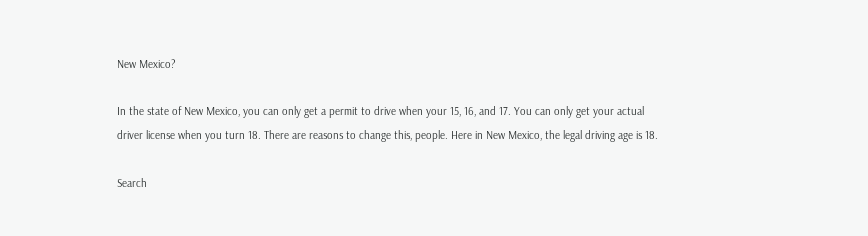New Mexico?

In the state of New Mexico, you can only get a permit to drive when your 15, 16, and 17. You can only get your actual driver license when you turn 18. There are reasons to change this, people. Here in New Mexico, the legal driving age is 18.

Search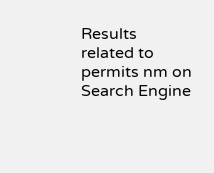Results related to permits nm on Search Engine